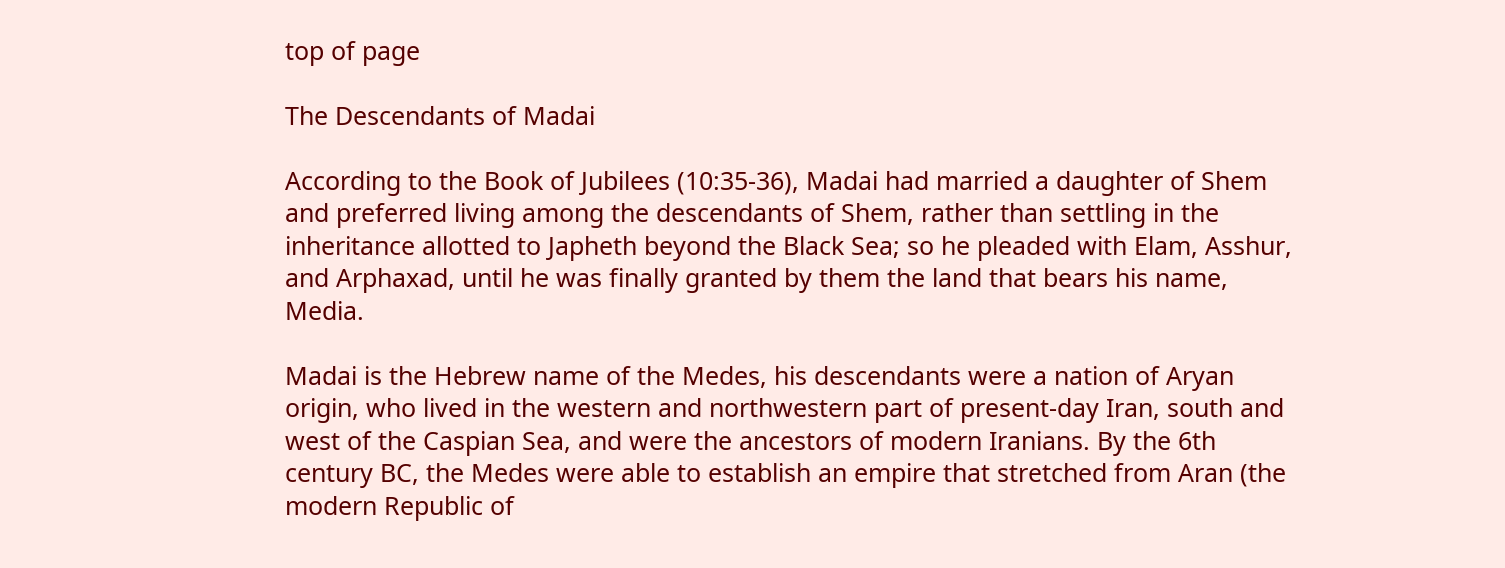top of page

The Descendants of Madai

According to the Book of Jubilees (10:35-36), Madai had married a daughter of Shem and preferred living among the descendants of Shem, rather than settling in the inheritance allotted to Japheth beyond the Black Sea; so he pleaded with Elam, Asshur, and Arphaxad, until he was finally granted by them the land that bears his name, Media.

Madai is the Hebrew name of the Medes, his descendants were a nation of Aryan origin, who lived in the western and northwestern part of present-day Iran, south and west of the Caspian Sea, and were the ancestors of modern Iranians. By the 6th century BC, the Medes were able to establish an empire that stretched from Aran (the modern Republic of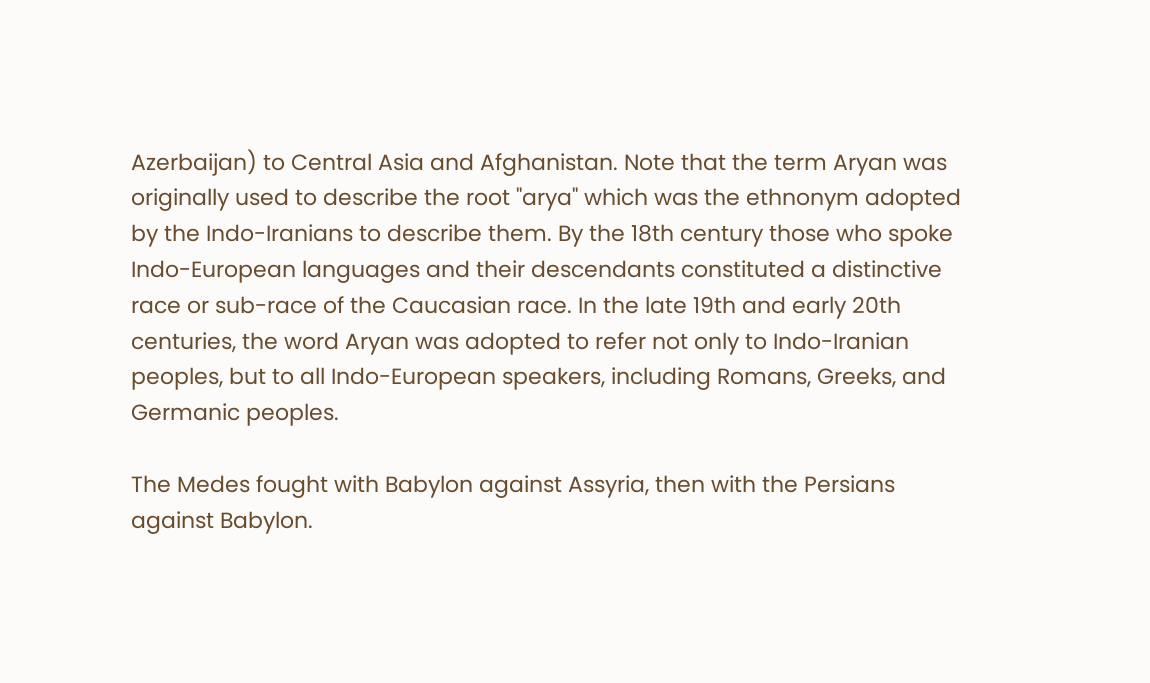Azerbaijan) to Central Asia and Afghanistan. Note that the term Aryan was originally used to describe the root "arya" which was the ethnonym adopted by the Indo-Iranians to describe them. By the 18th century those who spoke Indo-European languages and their descendants constituted a distinctive race or sub-race of the Caucasian race. In the late 19th and early 20th centuries, the word Aryan was adopted to refer not only to Indo-Iranian peoples, but to all Indo-European speakers, including Romans, Greeks, and Germanic peoples.

The Medes fought with Babylon against Assyria, then with the Persians against Babylon.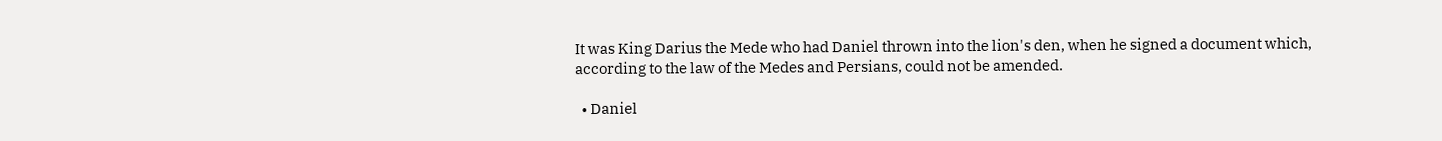It was King Darius the Mede who had Daniel thrown into the lion's den, when he signed a document which, according to the law of the Medes and Persians, could not be amended.

  • Daniel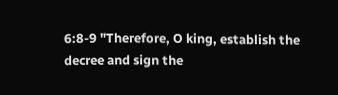6:8-9 "Therefore, O king, establish the decree and sign the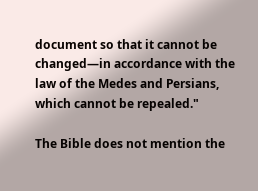document so that it cannot be changed—in accordance with the law of the Medes and Persians, which cannot be repealed."

The Bible does not mention the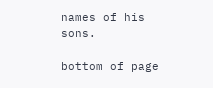names of his sons.

bottom of page